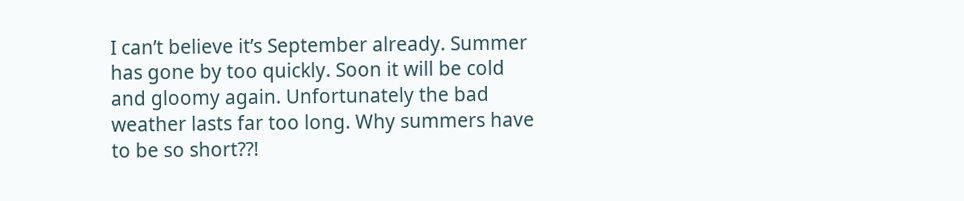I can’t believe it’s September already. Summer has gone by too quickly. Soon it will be cold and gloomy again. Unfortunately the bad weather lasts far too long. Why summers have to be so short??!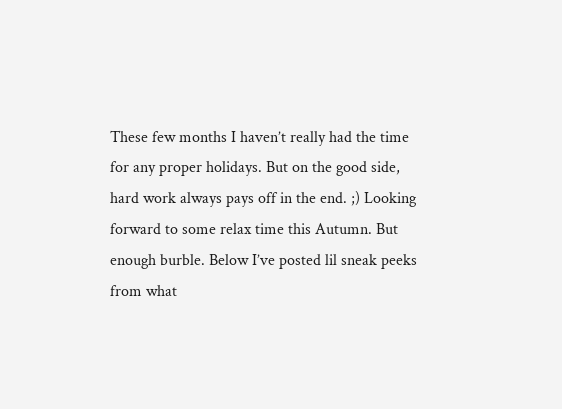These few months I haven’t really had the time for any proper holidays. But on the good side, hard work always pays off in the end. ;) Looking forward to some relax time this Autumn. But enough burble. Below I’ve posted lil sneak peeks from what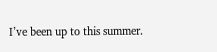I’ve been up to this summer.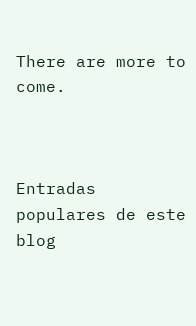There are more to come.



Entradas populares de este blog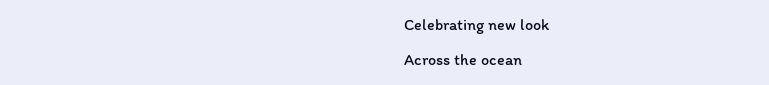Celebrating new look

Across the ocean